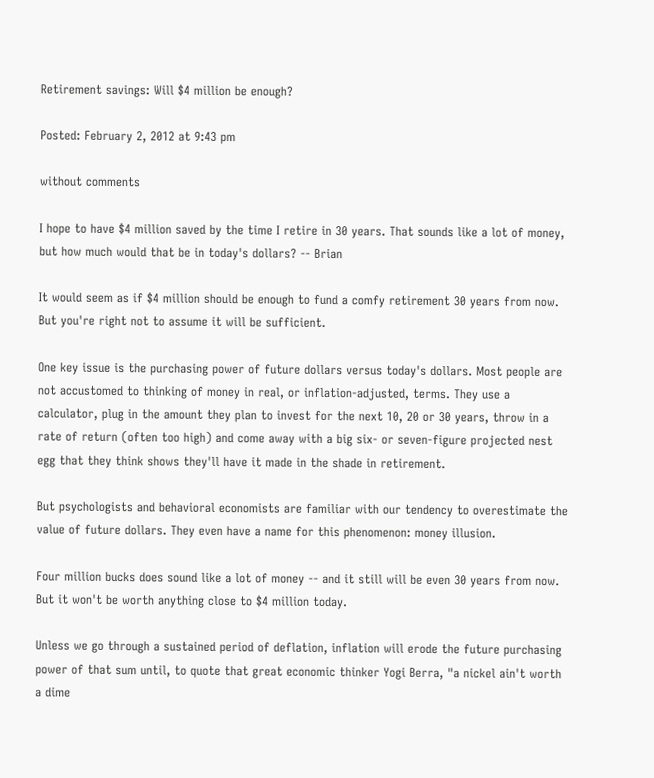Retirement savings: Will $4 million be enough?

Posted: February 2, 2012 at 9:43 pm

without comments

I hope to have $4 million saved by the time I retire in 30 years. That sounds like a lot of money, but how much would that be in today's dollars? -- Brian

It would seem as if $4 million should be enough to fund a comfy retirement 30 years from now. But you're right not to assume it will be sufficient.

One key issue is the purchasing power of future dollars versus today's dollars. Most people are not accustomed to thinking of money in real, or inflation-adjusted, terms. They use a calculator, plug in the amount they plan to invest for the next 10, 20 or 30 years, throw in a rate of return (often too high) and come away with a big six- or seven-figure projected nest egg that they think shows they'll have it made in the shade in retirement.

But psychologists and behavioral economists are familiar with our tendency to overestimate the value of future dollars. They even have a name for this phenomenon: money illusion.

Four million bucks does sound like a lot of money -- and it still will be even 30 years from now. But it won't be worth anything close to $4 million today.

Unless we go through a sustained period of deflation, inflation will erode the future purchasing power of that sum until, to quote that great economic thinker Yogi Berra, "a nickel ain't worth a dime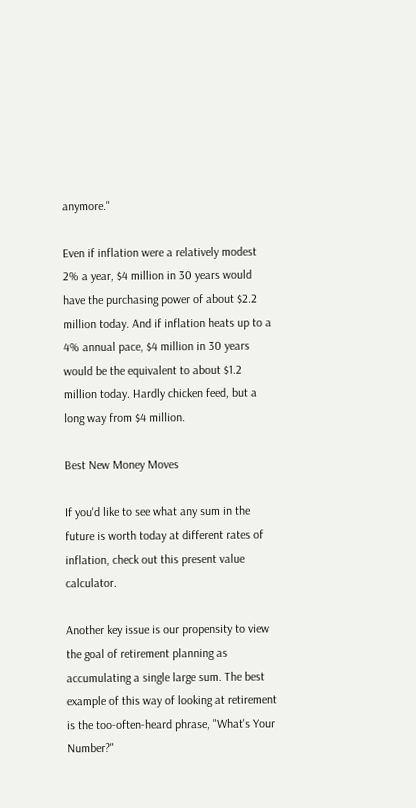anymore."

Even if inflation were a relatively modest 2% a year, $4 million in 30 years would have the purchasing power of about $2.2 million today. And if inflation heats up to a 4% annual pace, $4 million in 30 years would be the equivalent to about $1.2 million today. Hardly chicken feed, but a long way from $4 million.

Best New Money Moves

If you'd like to see what any sum in the future is worth today at different rates of inflation, check out this present value calculator.

Another key issue is our propensity to view the goal of retirement planning as accumulating a single large sum. The best example of this way of looking at retirement is the too-often-heard phrase, "What's Your Number?"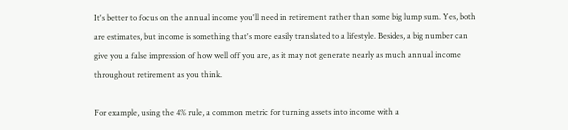It's better to focus on the annual income you'll need in retirement rather than some big lump sum. Yes, both are estimates, but income is something that's more easily translated to a lifestyle. Besides, a big number can give you a false impression of how well off you are, as it may not generate nearly as much annual income throughout retirement as you think.

For example, using the 4% rule, a common metric for turning assets into income with a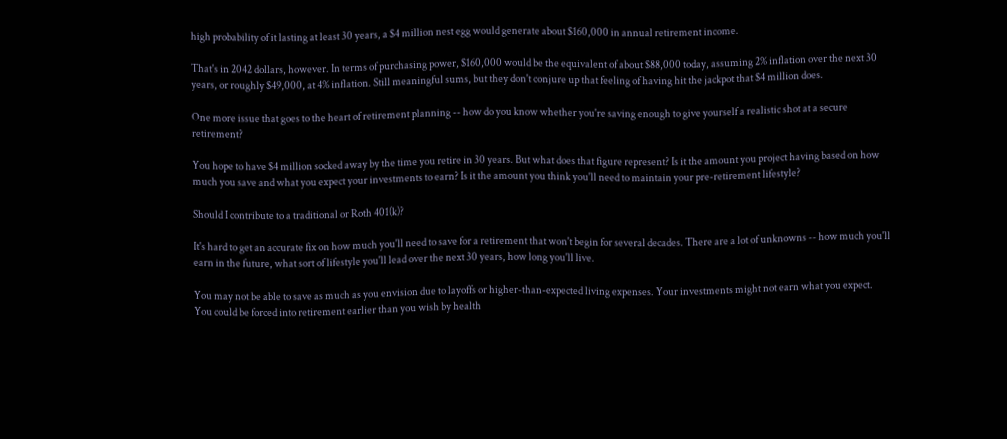high probability of it lasting at least 30 years, a $4 million nest egg would generate about $160,000 in annual retirement income.

That's in 2042 dollars, however. In terms of purchasing power, $160,000 would be the equivalent of about $88,000 today, assuming 2% inflation over the next 30 years, or roughly $49,000, at 4% inflation. Still meaningful sums, but they don't conjure up that feeling of having hit the jackpot that $4 million does.

One more issue that goes to the heart of retirement planning -- how do you know whether you're saving enough to give yourself a realistic shot at a secure retirement?

You hope to have $4 million socked away by the time you retire in 30 years. But what does that figure represent? Is it the amount you project having based on how much you save and what you expect your investments to earn? Is it the amount you think you'll need to maintain your pre-retirement lifestyle?

Should I contribute to a traditional or Roth 401(k)?

It's hard to get an accurate fix on how much you'll need to save for a retirement that won't begin for several decades. There are a lot of unknowns -- how much you'll earn in the future, what sort of lifestyle you'll lead over the next 30 years, how long you'll live.

You may not be able to save as much as you envision due to layoffs or higher-than-expected living expenses. Your investments might not earn what you expect. You could be forced into retirement earlier than you wish by health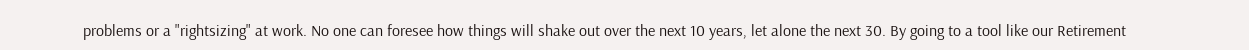problems or a "rightsizing" at work. No one can foresee how things will shake out over the next 10 years, let alone the next 30. By going to a tool like our Retirement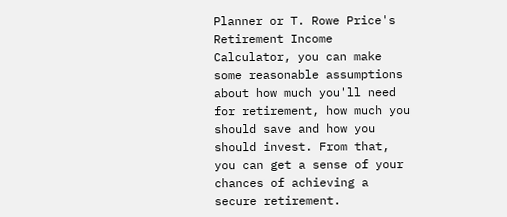Planner or T. Rowe Price's Retirement Income Calculator, you can make some reasonable assumptions about how much you'll need for retirement, how much you should save and how you should invest. From that, you can get a sense of your chances of achieving a secure retirement.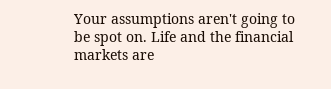Your assumptions aren't going to be spot on. Life and the financial markets are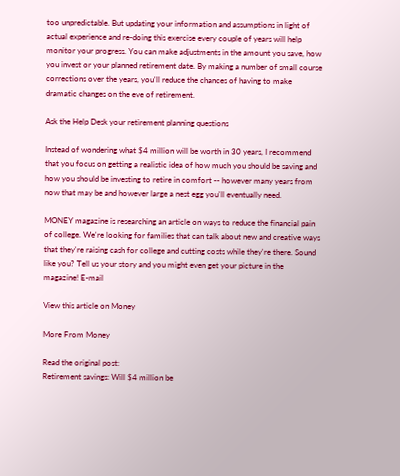too unpredictable. But updating your information and assumptions in light of actual experience and re-doing this exercise every couple of years will help monitor your progress. You can make adjustments in the amount you save, how you invest or your planned retirement date. By making a number of small course corrections over the years, you'll reduce the chances of having to make dramatic changes on the eve of retirement.

Ask the Help Desk your retirement planning questions

Instead of wondering what $4 million will be worth in 30 years, I recommend that you focus on getting a realistic idea of how much you should be saving and how you should be investing to retire in comfort -- however many years from now that may be and however large a nest egg you'll eventually need.

MONEY magazine is researching an article on ways to reduce the financial pain of college. We're looking for families that can talk about new and creative ways that they're raising cash for college and cutting costs while they're there. Sound like you? Tell us your story and you might even get your picture in the magazine! E-mail

View this article on Money

More From Money

Read the original post:
Retirement savings: Will $4 million be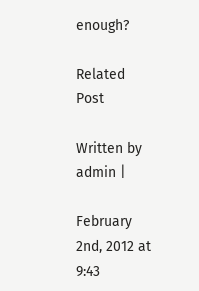enough?

Related Post

Written by admin |

February 2nd, 2012 at 9:43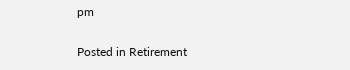pm

Posted in Retirement